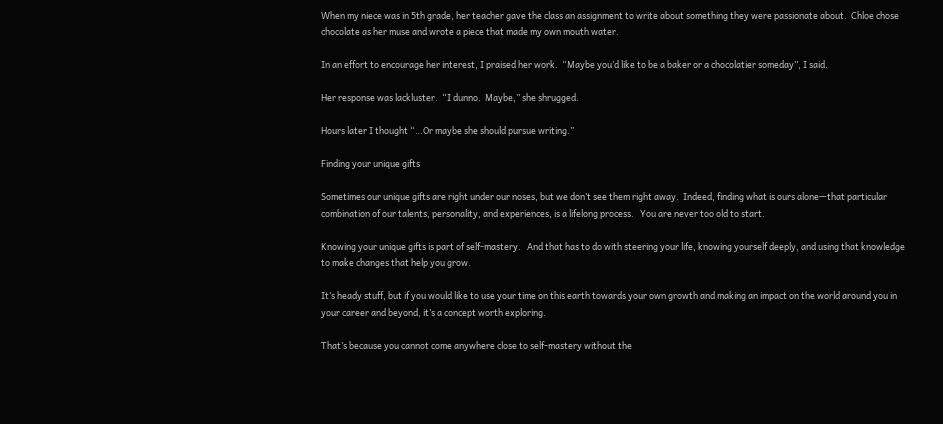When my niece was in 5th grade, her teacher gave the class an assignment to write about something they were passionate about.  Chloe chose chocolate as her muse and wrote a piece that made my own mouth water.

In an effort to encourage her interest, I praised her work.  “Maybe you’d like to be a baker or a chocolatier someday”, I said.

Her response was lackluster.  “I dunno.  Maybe,” she shrugged.

Hours later I thought “…Or maybe she should pursue writing.”

Finding your unique gifts

Sometimes our unique gifts are right under our noses, but we don’t see them right away.  Indeed, finding what is ours alone—that particular combination of our talents, personality, and experiences, is a lifelong process.   You are never too old to start.

Knowing your unique gifts is part of self-mastery.   And that has to do with steering your life, knowing yourself deeply, and using that knowledge to make changes that help you grow.

It’s heady stuff, but if you would like to use your time on this earth towards your own growth and making an impact on the world around you in your career and beyond, it’s a concept worth exploring.

That’s because you cannot come anywhere close to self-mastery without the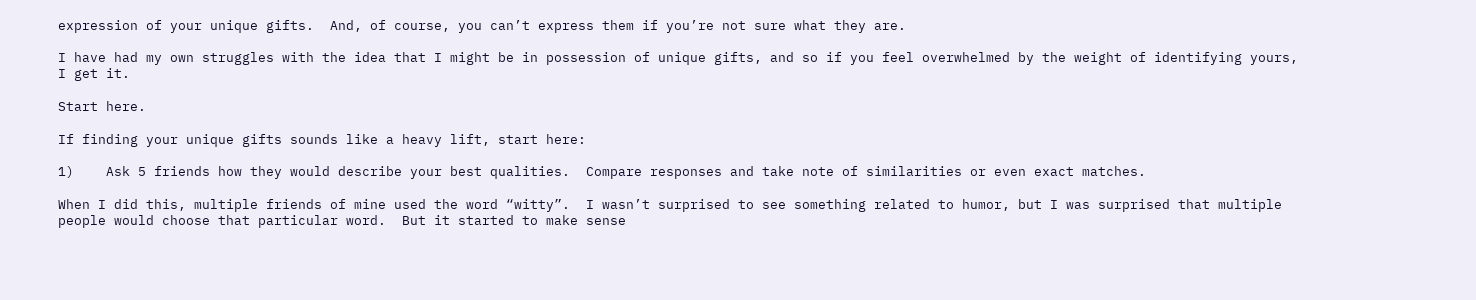expression of your unique gifts.  And, of course, you can’t express them if you’re not sure what they are.

I have had my own struggles with the idea that I might be in possession of unique gifts, and so if you feel overwhelmed by the weight of identifying yours, I get it.

Start here.

If finding your unique gifts sounds like a heavy lift, start here:

1)    Ask 5 friends how they would describe your best qualities.  Compare responses and take note of similarities or even exact matches.

When I did this, multiple friends of mine used the word “witty”.  I wasn’t surprised to see something related to humor, but I was surprised that multiple people would choose that particular word.  But it started to make sense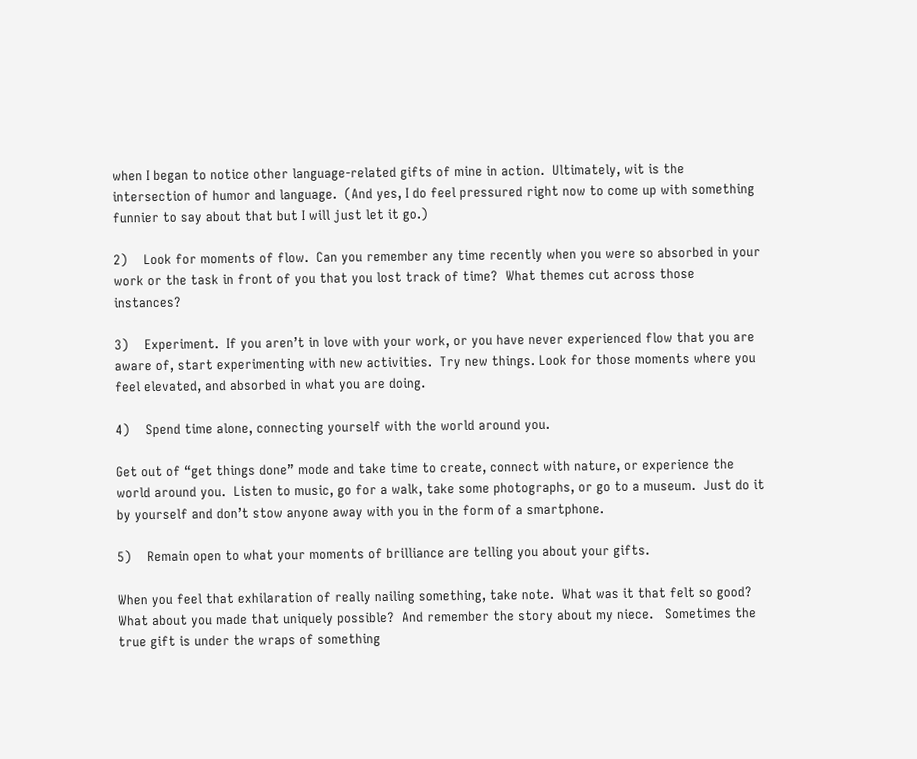when I began to notice other language-related gifts of mine in action.  Ultimately, wit is the intersection of humor and language.  (And yes, I do feel pressured right now to come up with something funnier to say about that but I will just let it go.)

2)    Look for moments of flow.  Can you remember any time recently when you were so absorbed in your work or the task in front of you that you lost track of time?  What themes cut across those instances?

3)    Experiment.  If you aren’t in love with your work, or you have never experienced flow that you are aware of, start experimenting with new activities.  Try new things. Look for those moments where you feel elevated, and absorbed in what you are doing.

4)    Spend time alone, connecting yourself with the world around you.

Get out of “get things done” mode and take time to create, connect with nature, or experience the world around you.  Listen to music, go for a walk, take some photographs, or go to a museum.  Just do it by yourself and don’t stow anyone away with you in the form of a smartphone.

5)    Remain open to what your moments of brilliance are telling you about your gifts.

When you feel that exhilaration of really nailing something, take note.  What was it that felt so good?  What about you made that uniquely possible?  And remember the story about my niece.   Sometimes the true gift is under the wraps of something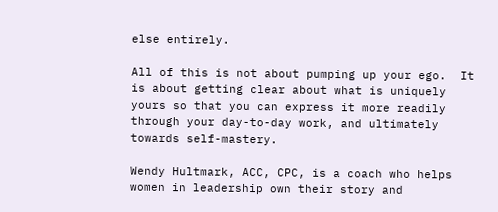else entirely.

All of this is not about pumping up your ego.  It is about getting clear about what is uniquely yours so that you can express it more readily through your day-to-day work, and ultimately towards self-mastery.

Wendy Hultmark, ACC, CPC, is a coach who helps women in leadership own their story and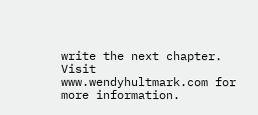write the next chapter. Visit www.wendyhultmark.com for more information.